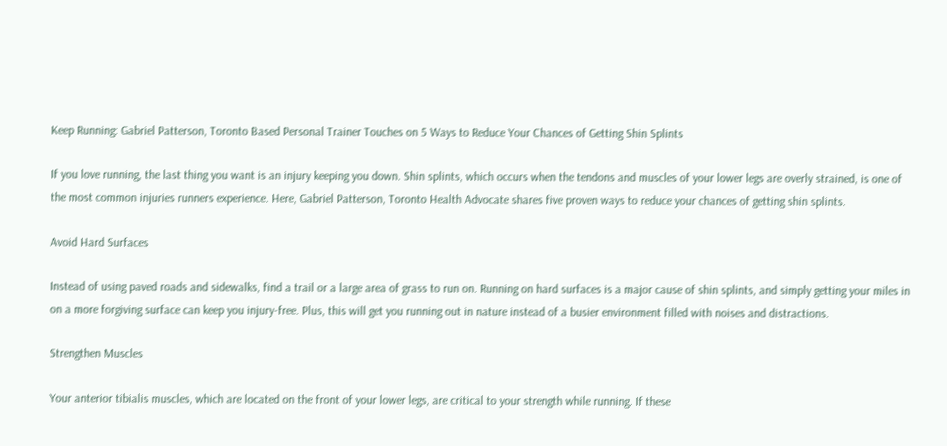Keep Running: Gabriel Patterson, Toronto Based Personal Trainer Touches on 5 Ways to Reduce Your Chances of Getting Shin Splints

If you love running, the last thing you want is an injury keeping you down. Shin splints, which occurs when the tendons and muscles of your lower legs are overly strained, is one of the most common injuries runners experience. Here, Gabriel Patterson, Toronto Health Advocate shares five proven ways to reduce your chances of getting shin splints.

Avoid Hard Surfaces

Instead of using paved roads and sidewalks, find a trail or a large area of grass to run on. Running on hard surfaces is a major cause of shin splints, and simply getting your miles in on a more forgiving surface can keep you injury-free. Plus, this will get you running out in nature instead of a busier environment filled with noises and distractions.

Strengthen Muscles

Your anterior tibialis muscles, which are located on the front of your lower legs, are critical to your strength while running. If these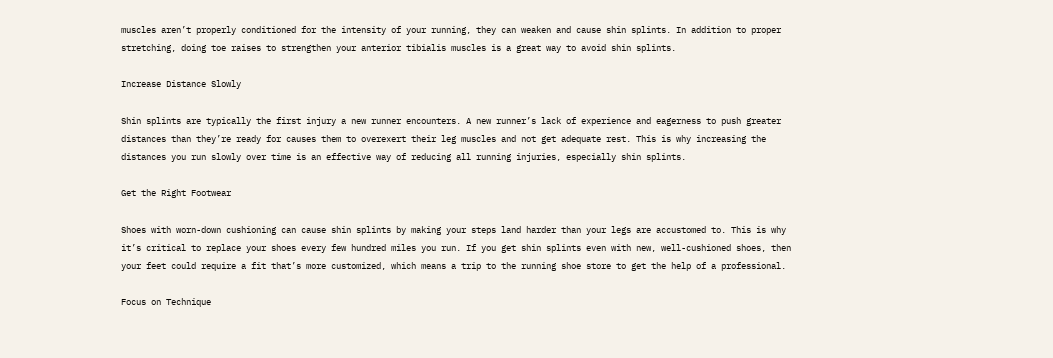muscles aren’t properly conditioned for the intensity of your running, they can weaken and cause shin splints. In addition to proper stretching, doing toe raises to strengthen your anterior tibialis muscles is a great way to avoid shin splints.

Increase Distance Slowly

Shin splints are typically the first injury a new runner encounters. A new runner’s lack of experience and eagerness to push greater distances than they’re ready for causes them to overexert their leg muscles and not get adequate rest. This is why increasing the distances you run slowly over time is an effective way of reducing all running injuries, especially shin splints.

Get the Right Footwear

Shoes with worn-down cushioning can cause shin splints by making your steps land harder than your legs are accustomed to. This is why it’s critical to replace your shoes every few hundred miles you run. If you get shin splints even with new, well-cushioned shoes, then your feet could require a fit that’s more customized, which means a trip to the running shoe store to get the help of a professional.

Focus on Technique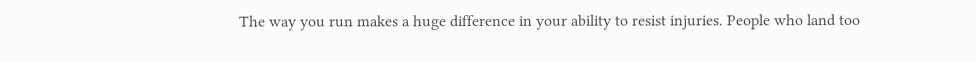The way you run makes a huge difference in your ability to resist injuries. People who land too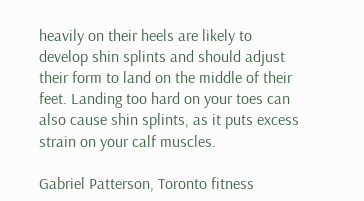heavily on their heels are likely to develop shin splints and should adjust their form to land on the middle of their feet. Landing too hard on your toes can also cause shin splints, as it puts excess strain on your calf muscles.

Gabriel Patterson, Toronto fitness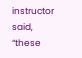instructor said, “these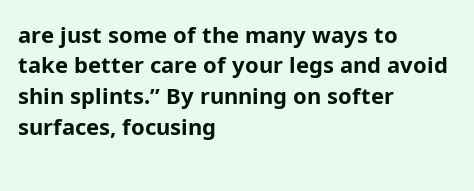are just some of the many ways to take better care of your legs and avoid shin splints.” By running on softer surfaces, focusing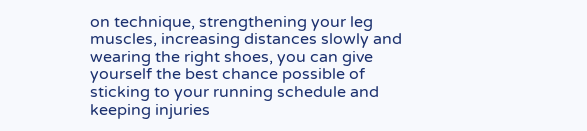on technique, strengthening your leg muscles, increasing distances slowly and wearing the right shoes, you can give yourself the best chance possible of sticking to your running schedule and keeping injuries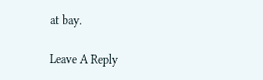at bay.

Leave A Reply